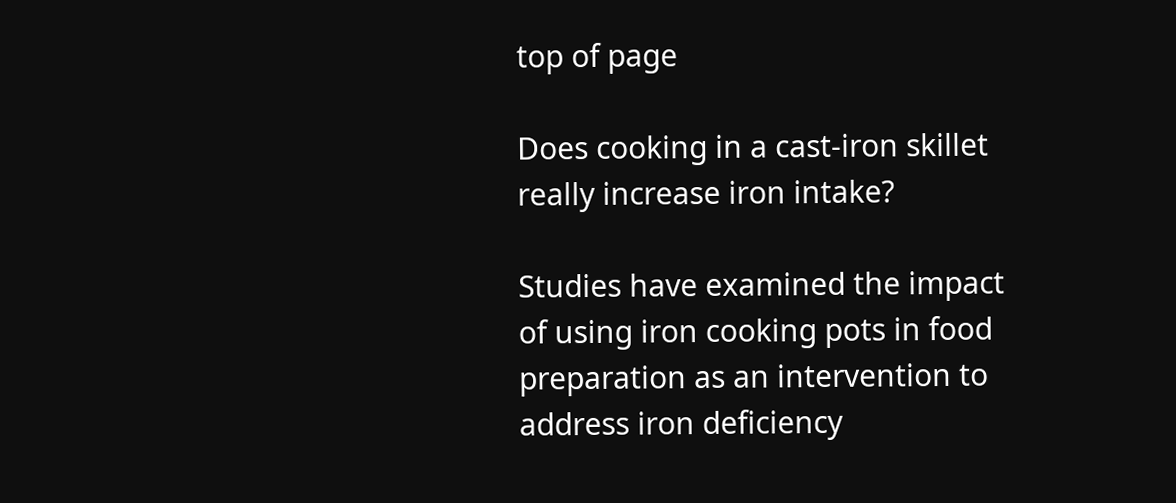top of page

Does cooking in a cast-iron skillet really increase iron intake?

Studies have examined the impact of using iron cooking pots in food preparation as an intervention to address iron deficiency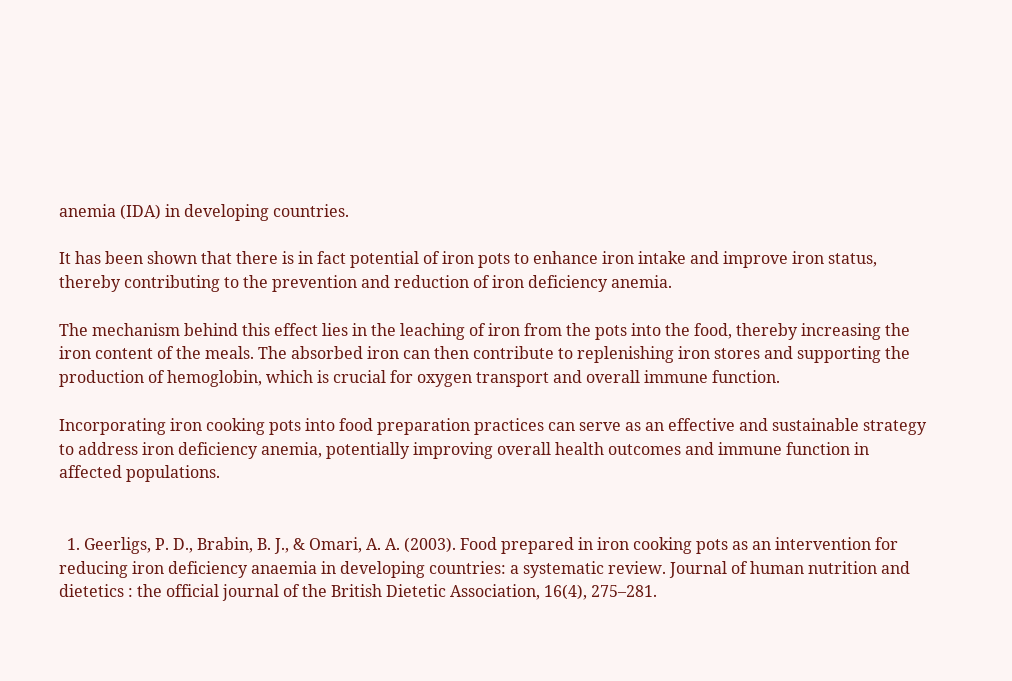anemia (IDA) in developing countries.

It has been shown that there is in fact potential of iron pots to enhance iron intake and improve iron status, thereby contributing to the prevention and reduction of iron deficiency anemia.

The mechanism behind this effect lies in the leaching of iron from the pots into the food, thereby increasing the iron content of the meals. The absorbed iron can then contribute to replenishing iron stores and supporting the production of hemoglobin, which is crucial for oxygen transport and overall immune function.

Incorporating iron cooking pots into food preparation practices can serve as an effective and sustainable strategy to address iron deficiency anemia, potentially improving overall health outcomes and immune function in affected populations.


  1. Geerligs, P. D., Brabin, B. J., & Omari, A. A. (2003). Food prepared in iron cooking pots as an intervention for reducing iron deficiency anaemia in developing countries: a systematic review. Journal of human nutrition and dietetics : the official journal of the British Dietetic Association, 16(4), 275–281.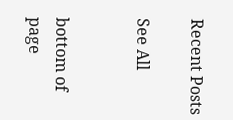Recent Posts

See All


bottom of page